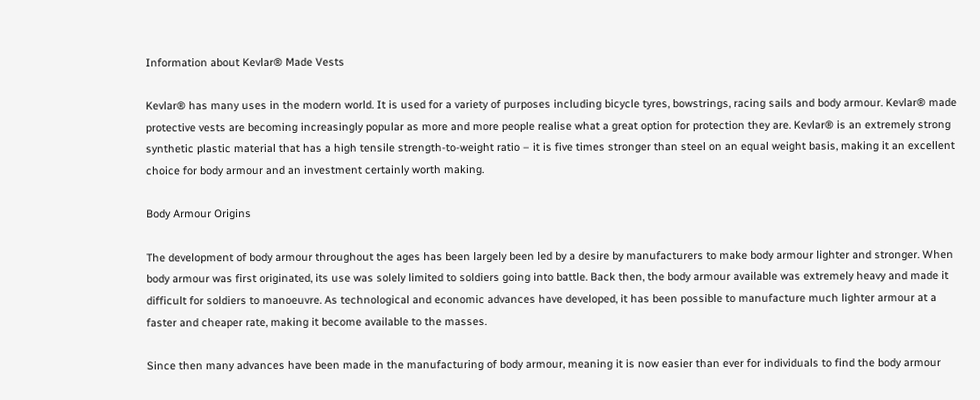Information about Kevlar® Made Vests

Kevlar® has many uses in the modern world. It is used for a variety of purposes including bicycle tyres, bowstrings, racing sails and body armour. Kevlar® made protective vests are becoming increasingly popular as more and more people realise what a great option for protection they are. Kevlar® is an extremely strong synthetic plastic material that has a high tensile strength-to-weight ratio – it is five times stronger than steel on an equal weight basis, making it an excellent choice for body armour and an investment certainly worth making.

Body Armour Origins

The development of body armour throughout the ages has been largely been led by a desire by manufacturers to make body armour lighter and stronger. When body armour was first originated, its use was solely limited to soldiers going into battle. Back then, the body armour available was extremely heavy and made it difficult for soldiers to manoeuvre. As technological and economic advances have developed, it has been possible to manufacture much lighter armour at a faster and cheaper rate, making it become available to the masses.

Since then many advances have been made in the manufacturing of body armour, meaning it is now easier than ever for individuals to find the body armour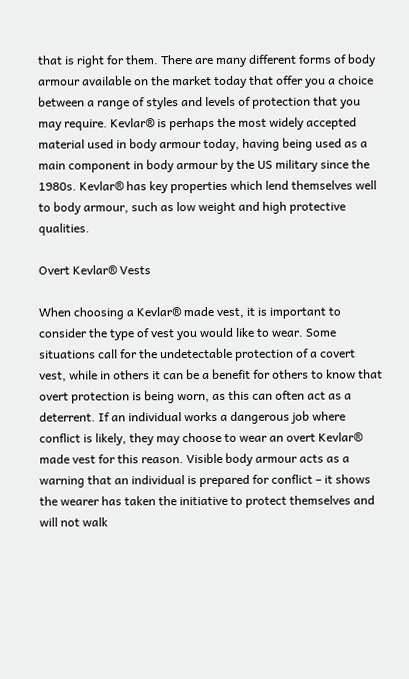that is right for them. There are many different forms of body armour available on the market today that offer you a choice between a range of styles and levels of protection that you may require. Kevlar® is perhaps the most widely accepted material used in body armour today, having being used as a main component in body armour by the US military since the 1980s. Kevlar® has key properties which lend themselves well to body armour, such as low weight and high protective qualities.

Overt Kevlar® Vests

When choosing a Kevlar® made vest, it is important to consider the type of vest you would like to wear. Some situations call for the undetectable protection of a covert vest, while in others it can be a benefit for others to know that overt protection is being worn, as this can often act as a deterrent. If an individual works a dangerous job where conflict is likely, they may choose to wear an overt Kevlar® made vest for this reason. Visible body armour acts as a warning that an individual is prepared for conflict – it shows the wearer has taken the initiative to protect themselves and will not walk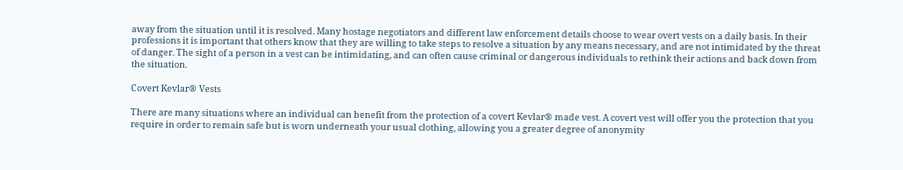away from the situation until it is resolved. Many hostage negotiators and different law enforcement details choose to wear overt vests on a daily basis. In their professions it is important that others know that they are willing to take steps to resolve a situation by any means necessary, and are not intimidated by the threat of danger. The sight of a person in a vest can be intimidating, and can often cause criminal or dangerous individuals to rethink their actions and back down from the situation.

Covert Kevlar® Vests

There are many situations where an individual can benefit from the protection of a covert Kevlar® made vest. A covert vest will offer you the protection that you require in order to remain safe but is worn underneath your usual clothing, allowing you a greater degree of anonymity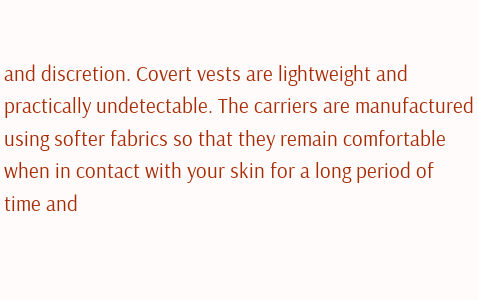and discretion. Covert vests are lightweight and practically undetectable. The carriers are manufactured using softer fabrics so that they remain comfortable when in contact with your skin for a long period of time and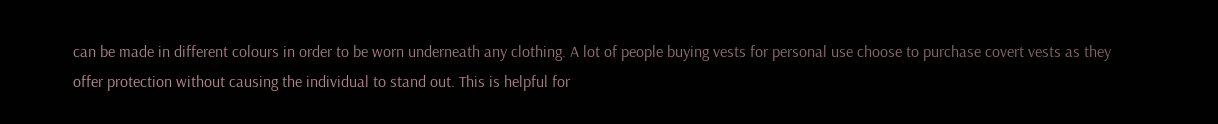can be made in different colours in order to be worn underneath any clothing. A lot of people buying vests for personal use choose to purchase covert vests as they offer protection without causing the individual to stand out. This is helpful for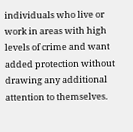individuals who live or work in areas with high levels of crime and want added protection without drawing any additional attention to themselves.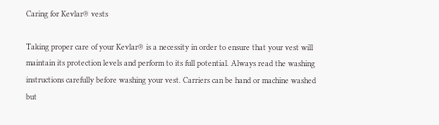Caring for Kevlar® vests

Taking proper care of your Kevlar® is a necessity in order to ensure that your vest will maintain its protection levels and perform to its full potential. Always read the washing instructions carefully before washing your vest. Carriers can be hand or machine washed but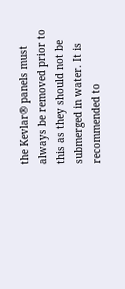the Kevlar® panels must always be removed prior to this as they should not be submerged in water. It is recommended to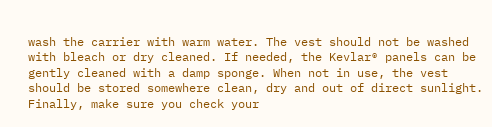wash the carrier with warm water. The vest should not be washed with bleach or dry cleaned. If needed, the Kevlar® panels can be gently cleaned with a damp sponge. When not in use, the vest should be stored somewhere clean, dry and out of direct sunlight. Finally, make sure you check your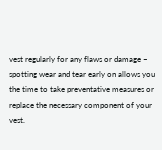vest regularly for any flaws or damage – spotting wear and tear early on allows you the time to take preventative measures or replace the necessary component of your vest.